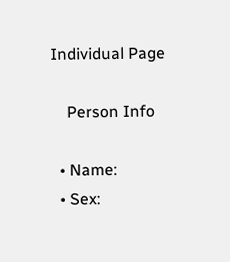Individual Page

    Person Info

  • Name:
  • Sex: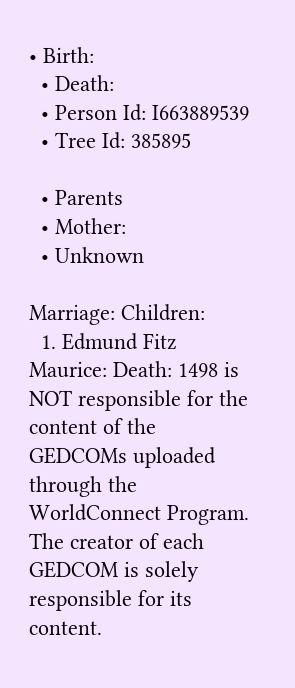• Birth:
  • Death:
  • Person Id: I663889539
  • Tree Id: 385895

  • Parents
  • Mother:
  • Unknown

Marriage: Children:
  1. Edmund Fitz Maurice: Death: 1498 is NOT responsible for the content of the GEDCOMs uploaded through the WorldConnect Program. The creator of each GEDCOM is solely responsible for its content.